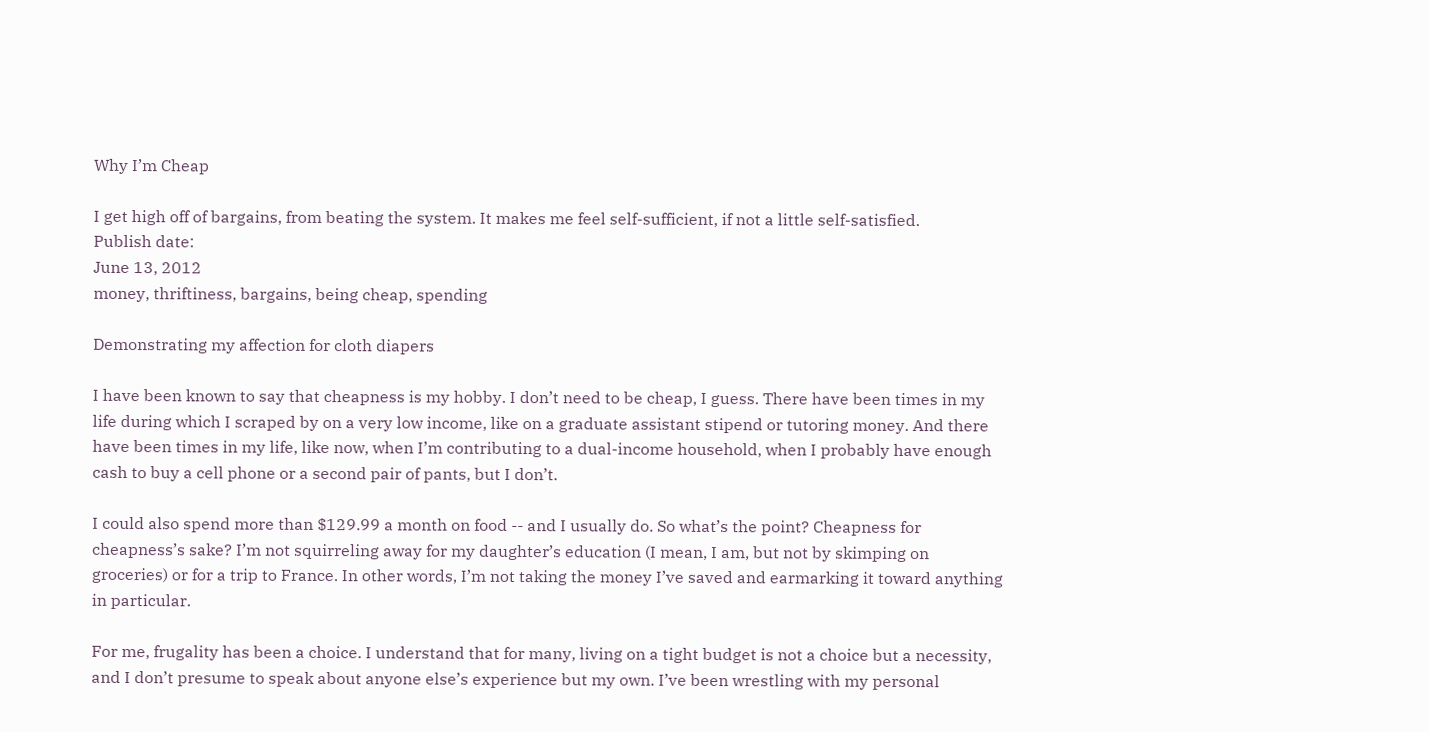Why I’m Cheap

I get high off of bargains, from beating the system. It makes me feel self-sufficient, if not a little self-satisfied.
Publish date:
June 13, 2012
money, thriftiness, bargains, being cheap, spending

Demonstrating my affection for cloth diapers

I have been known to say that cheapness is my hobby. I don’t need to be cheap, I guess. There have been times in my life during which I scraped by on a very low income, like on a graduate assistant stipend or tutoring money. And there have been times in my life, like now, when I’m contributing to a dual-income household, when I probably have enough cash to buy a cell phone or a second pair of pants, but I don’t.

I could also spend more than $129.99 a month on food -- and I usually do. So what’s the point? Cheapness for cheapness’s sake? I’m not squirreling away for my daughter’s education (I mean, I am, but not by skimping on groceries) or for a trip to France. In other words, I’m not taking the money I’ve saved and earmarking it toward anything in particular.

For me, frugality has been a choice. I understand that for many, living on a tight budget is not a choice but a necessity, and I don’t presume to speak about anyone else’s experience but my own. I’ve been wrestling with my personal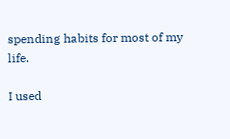spending habits for most of my life.

I used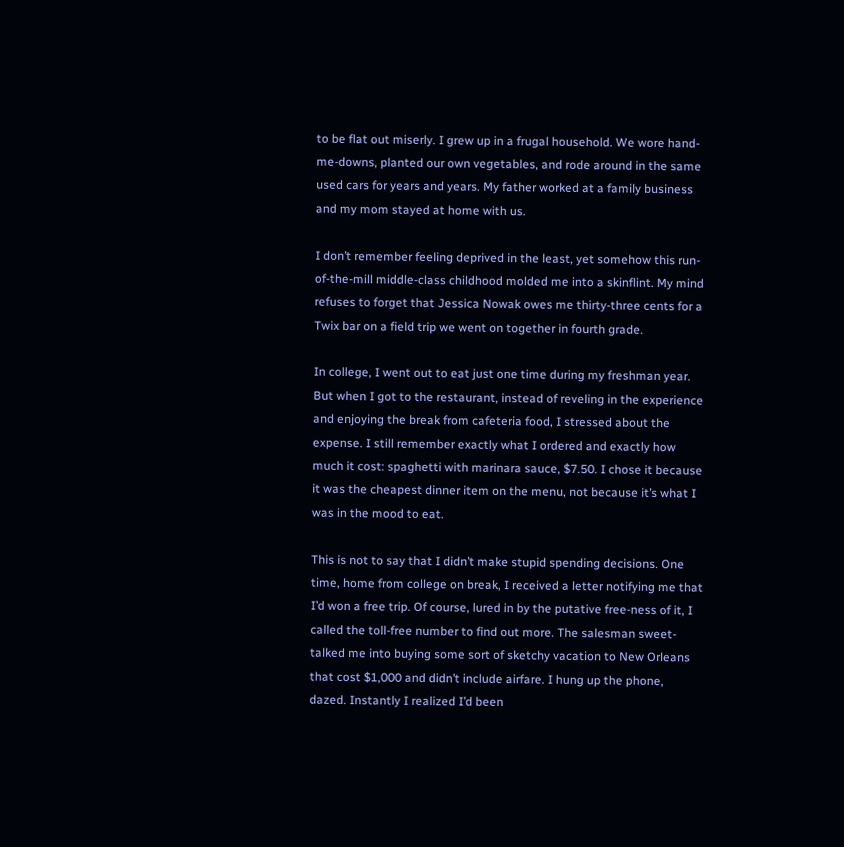to be flat out miserly. I grew up in a frugal household. We wore hand-me-downs, planted our own vegetables, and rode around in the same used cars for years and years. My father worked at a family business and my mom stayed at home with us.

I don’t remember feeling deprived in the least, yet somehow this run-of-the-mill middle-class childhood molded me into a skinflint. My mind refuses to forget that Jessica Nowak owes me thirty-three cents for a Twix bar on a field trip we went on together in fourth grade.

In college, I went out to eat just one time during my freshman year. But when I got to the restaurant, instead of reveling in the experience and enjoying the break from cafeteria food, I stressed about the expense. I still remember exactly what I ordered and exactly how much it cost: spaghetti with marinara sauce, $7.50. I chose it because it was the cheapest dinner item on the menu, not because it’s what I was in the mood to eat.

This is not to say that I didn’t make stupid spending decisions. One time, home from college on break, I received a letter notifying me that I’d won a free trip. Of course, lured in by the putative free-ness of it, I called the toll-free number to find out more. The salesman sweet-talked me into buying some sort of sketchy vacation to New Orleans that cost $1,000 and didn’t include airfare. I hung up the phone, dazed. Instantly I realized I’d been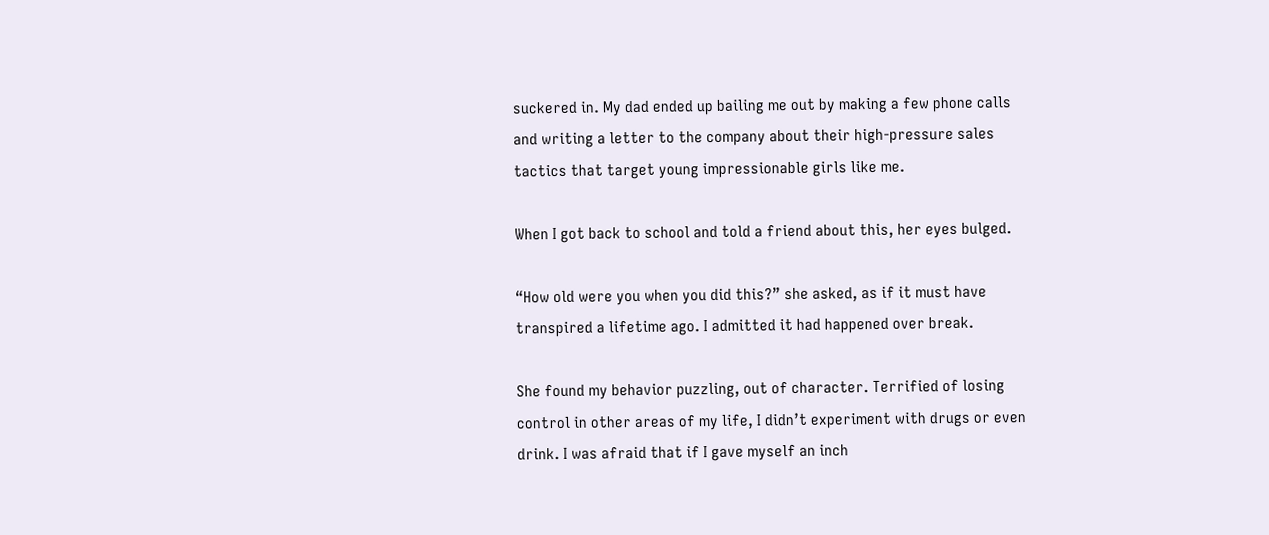suckered in. My dad ended up bailing me out by making a few phone calls and writing a letter to the company about their high-pressure sales tactics that target young impressionable girls like me.

When I got back to school and told a friend about this, her eyes bulged.

“How old were you when you did this?” she asked, as if it must have transpired a lifetime ago. I admitted it had happened over break.

She found my behavior puzzling, out of character. Terrified of losing control in other areas of my life, I didn’t experiment with drugs or even drink. I was afraid that if I gave myself an inch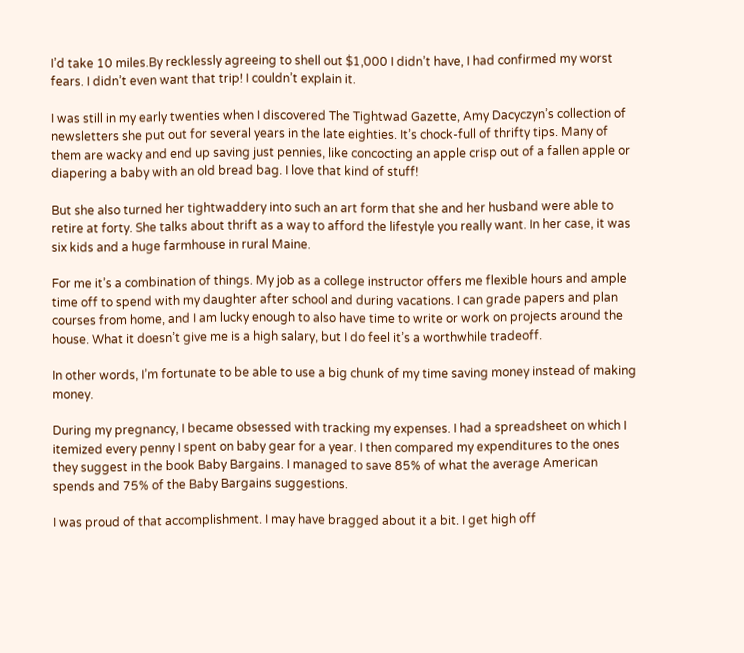I’d take 10 miles.By recklessly agreeing to shell out $1,000 I didn’t have, I had confirmed my worst fears. I didn’t even want that trip! I couldn’t explain it.

I was still in my early twenties when I discovered The Tightwad Gazette, Amy Dacyczyn’s collection of newsletters she put out for several years in the late eighties. It’s chock-full of thrifty tips. Many of them are wacky and end up saving just pennies, like concocting an apple crisp out of a fallen apple or diapering a baby with an old bread bag. I love that kind of stuff!

But she also turned her tightwaddery into such an art form that she and her husband were able to retire at forty. She talks about thrift as a way to afford the lifestyle you really want. In her case, it was six kids and a huge farmhouse in rural Maine.

For me it’s a combination of things. My job as a college instructor offers me flexible hours and ample time off to spend with my daughter after school and during vacations. I can grade papers and plan courses from home, and I am lucky enough to also have time to write or work on projects around the house. What it doesn’t give me is a high salary, but I do feel it’s a worthwhile tradeoff.

In other words, I’m fortunate to be able to use a big chunk of my time saving money instead of making money.

During my pregnancy, I became obsessed with tracking my expenses. I had a spreadsheet on which I itemized every penny I spent on baby gear for a year. I then compared my expenditures to the ones they suggest in the book Baby Bargains. I managed to save 85% of what the average American spends and 75% of the Baby Bargains suggestions.

I was proud of that accomplishment. I may have bragged about it a bit. I get high off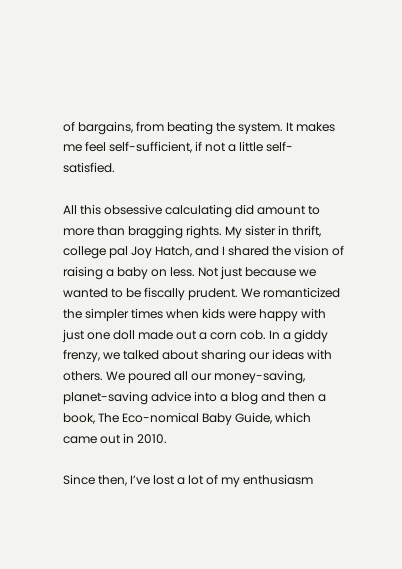of bargains, from beating the system. It makes me feel self-sufficient, if not a little self-satisfied.

All this obsessive calculating did amount to more than bragging rights. My sister in thrift, college pal Joy Hatch, and I shared the vision of raising a baby on less. Not just because we wanted to be fiscally prudent. We romanticized the simpler times when kids were happy with just one doll made out a corn cob. In a giddy frenzy, we talked about sharing our ideas with others. We poured all our money-saving, planet-saving advice into a blog and then a book, The Eco-nomical Baby Guide, which came out in 2010.

Since then, I’ve lost a lot of my enthusiasm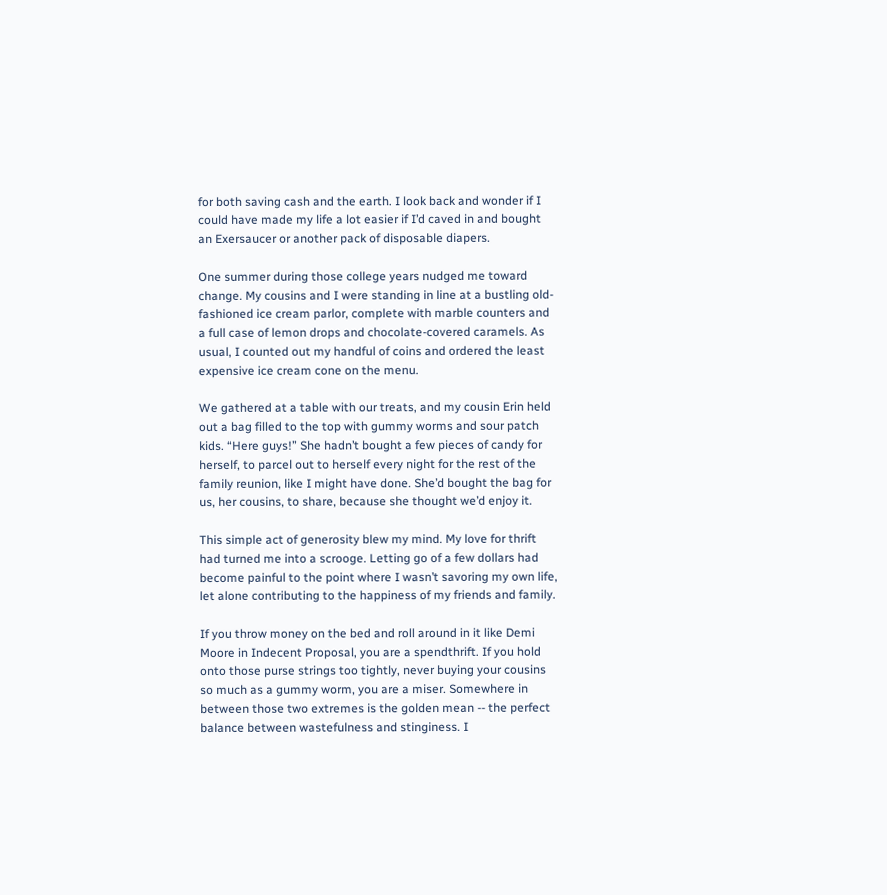for both saving cash and the earth. I look back and wonder if I could have made my life a lot easier if I’d caved in and bought an Exersaucer or another pack of disposable diapers.

One summer during those college years nudged me toward change. My cousins and I were standing in line at a bustling old-fashioned ice cream parlor, complete with marble counters and a full case of lemon drops and chocolate-covered caramels. As usual, I counted out my handful of coins and ordered the least expensive ice cream cone on the menu.

We gathered at a table with our treats, and my cousin Erin held out a bag filled to the top with gummy worms and sour patch kids. “Here guys!” She hadn’t bought a few pieces of candy for herself, to parcel out to herself every night for the rest of the family reunion, like I might have done. She’d bought the bag for us, her cousins, to share, because she thought we’d enjoy it.

This simple act of generosity blew my mind. My love for thrift had turned me into a scrooge. Letting go of a few dollars had become painful to the point where I wasn’t savoring my own life, let alone contributing to the happiness of my friends and family.

If you throw money on the bed and roll around in it like Demi Moore in Indecent Proposal, you are a spendthrift. If you hold onto those purse strings too tightly, never buying your cousins so much as a gummy worm, you are a miser. Somewhere in between those two extremes is the golden mean -- the perfect balance between wastefulness and stinginess. I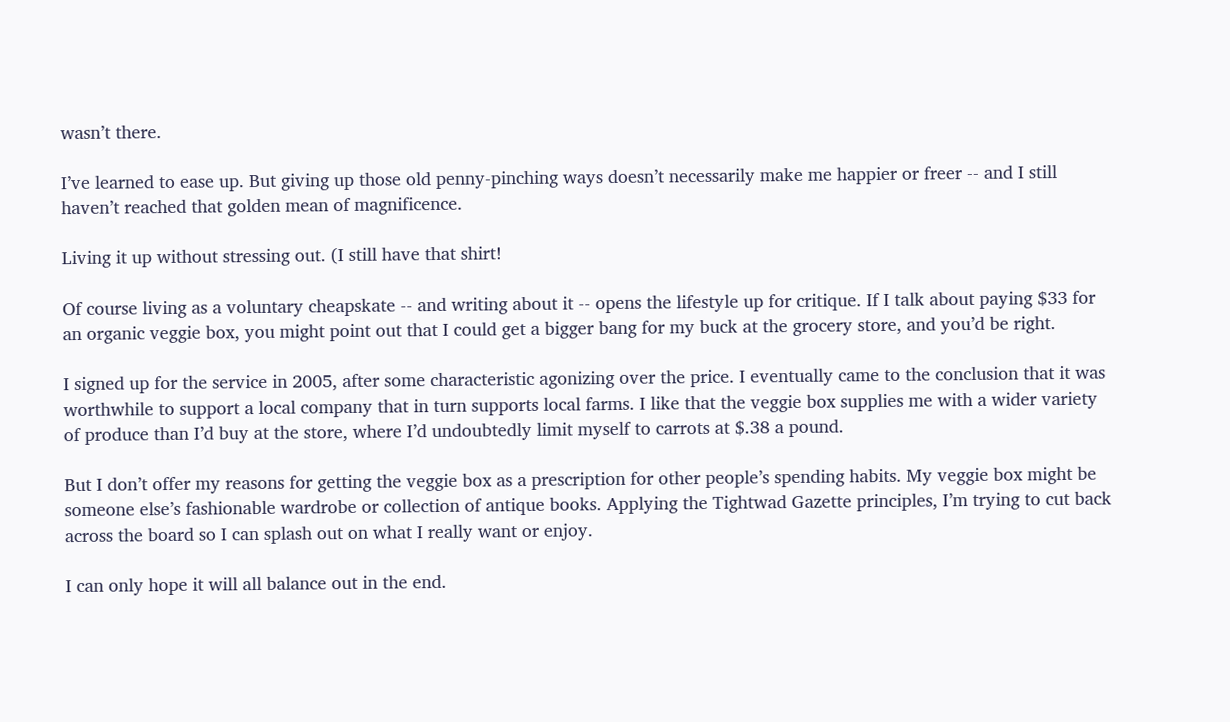wasn’t there.

I’ve learned to ease up. But giving up those old penny-pinching ways doesn’t necessarily make me happier or freer -- and I still haven’t reached that golden mean of magnificence.

Living it up without stressing out. (I still have that shirt!

Of course living as a voluntary cheapskate -- and writing about it -- opens the lifestyle up for critique. If I talk about paying $33 for an organic veggie box, you might point out that I could get a bigger bang for my buck at the grocery store, and you’d be right.

I signed up for the service in 2005, after some characteristic agonizing over the price. I eventually came to the conclusion that it was worthwhile to support a local company that in turn supports local farms. I like that the veggie box supplies me with a wider variety of produce than I’d buy at the store, where I’d undoubtedly limit myself to carrots at $.38 a pound.

But I don’t offer my reasons for getting the veggie box as a prescription for other people’s spending habits. My veggie box might be someone else’s fashionable wardrobe or collection of antique books. Applying the Tightwad Gazette principles, I’m trying to cut back across the board so I can splash out on what I really want or enjoy.

I can only hope it will all balance out in the end.